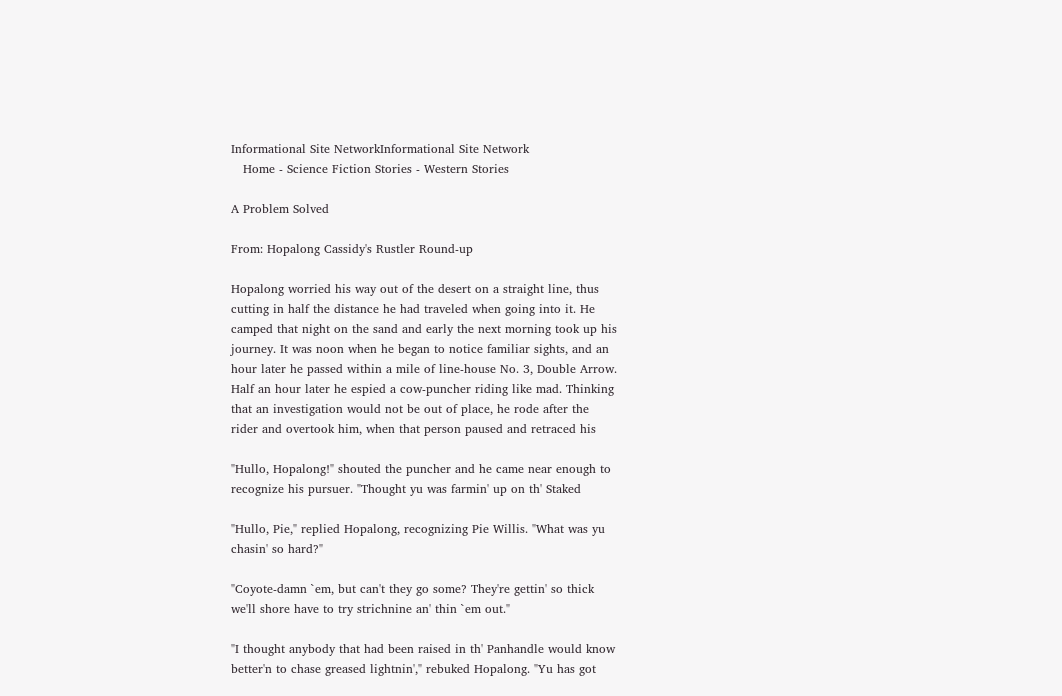Informational Site NetworkInformational Site Network
   Home - Science Fiction Stories - Western Stories

A Problem Solved

From: Hopalong Cassidy's Rustler Round-up

Hopalong worried his way out of the desert on a straight line, thus
cutting in half the distance he had traveled when going into it. He
camped that night on the sand and early the next morning took up his
journey. It was noon when he began to notice familiar sights, and an
hour later he passed within a mile of line-house No. 3, Double Arrow.
Half an hour later he espied a cow-puncher riding like mad. Thinking
that an investigation would not be out of place, he rode after the
rider and overtook him, when that person paused and retraced his

"Hullo, Hopalong!" shouted the puncher and he came near enough to
recognize his pursuer. "Thought yu was farmin' up on th' Staked

"Hullo, Pie," replied Hopalong, recognizing Pie Willis. "What was yu
chasin' so hard?"

"Coyote-damn `em, but can't they go some? They're gettin' so thick
we'll shore have to try strichnine an' thin `em out."

"I thought anybody that had been raised in th' Panhandle would know
better'n to chase greased lightnin'," rebuked Hopalong. "Yu has got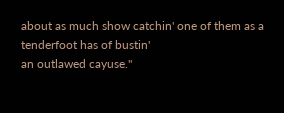about as much show catchin' one of them as a tenderfoot has of bustin'
an outlawed cayuse."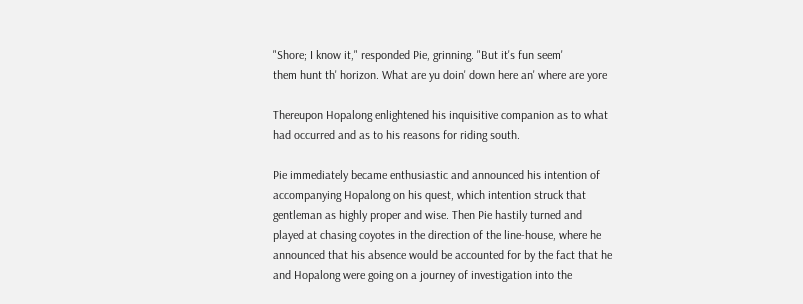"Shore; I know it," responded Pie, grinning. "But it's fun seem'
them hunt th' horizon. What are yu doin' down here an' where are yore

Thereupon Hopalong enlightened his inquisitive companion as to what
had occurred and as to his reasons for riding south.

Pie immediately became enthusiastic and announced his intention of
accompanying Hopalong on his quest, which intention struck that
gentleman as highly proper and wise. Then Pie hastily turned and
played at chasing coyotes in the direction of the line-house, where he
announced that his absence would be accounted for by the fact that he
and Hopalong were going on a journey of investigation into the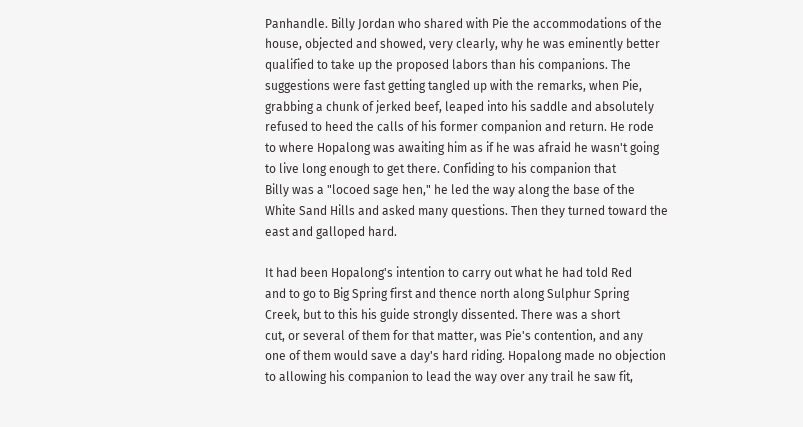Panhandle. Billy Jordan who shared with Pie the accommodations of the
house, objected and showed, very clearly, why he was eminently better
qualified to take up the proposed labors than his companions. The
suggestions were fast getting tangled up with the remarks, when Pie,
grabbing a chunk of jerked beef, leaped into his saddle and absolutely
refused to heed the calls of his former companion and return. He rode
to where Hopalong was awaiting him as if he was afraid he wasn't going
to live long enough to get there. Confiding to his companion that
Billy was a "locoed sage hen," he led the way along the base of the
White Sand Hills and asked many questions. Then they turned toward the
east and galloped hard.

It had been Hopalong's intention to carry out what he had told Red
and to go to Big Spring first and thence north along Sulphur Spring
Creek, but to this his guide strongly dissented. There was a short
cut, or several of them for that matter, was Pie's contention, and any
one of them would save a day's hard riding. Hopalong made no objection
to allowing his companion to lead the way over any trail he saw fit,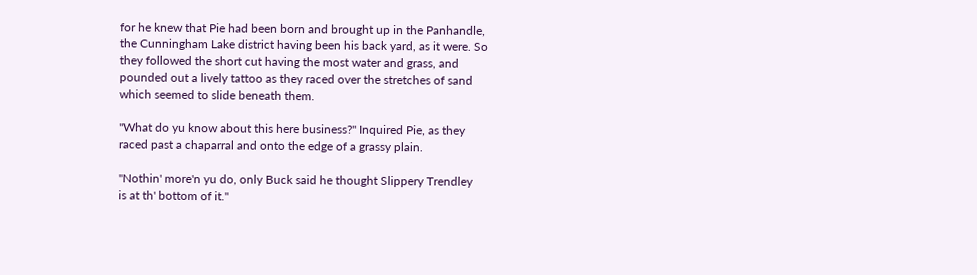for he knew that Pie had been born and brought up in the Panhandle,
the Cunningham Lake district having been his back yard, as it were. So
they followed the short cut having the most water and grass, and
pounded out a lively tattoo as they raced over the stretches of sand
which seemed to slide beneath them.

"What do yu know about this here business?" Inquired Pie, as they
raced past a chaparral and onto the edge of a grassy plain.

"Nothin' more'n yu do, only Buck said he thought Slippery Trendley
is at th' bottom of it."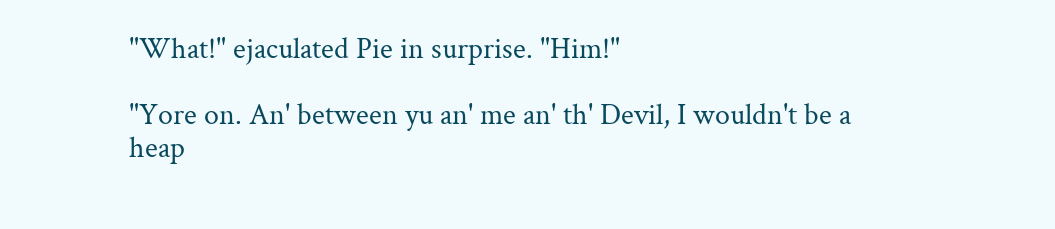"What!" ejaculated Pie in surprise. "Him!"

"Yore on. An' between yu an' me an' th' Devil, I wouldn't be a heap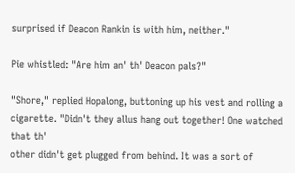surprised if Deacon Rankin is with him, neither."

Pie whistled: "Are him an' th' Deacon pals?"

"Shore," replied Hopalong, buttoning up his vest and rolling a
cigarette. "Didn't they allus hang out together! One watched that th'
other didn't get plugged from behind. It was a sort of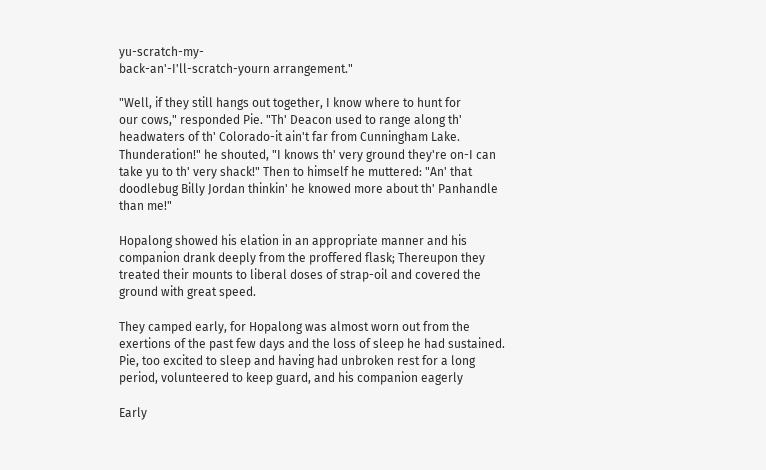yu-scratch-my-
back-an'-I'll-scratch-yourn arrangement."

"Well, if they still hangs out together, I know where to hunt for
our cows," responded Pie. "Th' Deacon used to range along th'
headwaters of th' Colorado-it ain't far from Cunningham Lake.
Thunderation!" he shouted, "I knows th' very ground they're on-I can
take yu to th' very shack!" Then to himself he muttered: "An' that
doodlebug Billy Jordan thinkin' he knowed more about th' Panhandle
than me!"

Hopalong showed his elation in an appropriate manner and his
companion drank deeply from the proffered flask; Thereupon they
treated their mounts to liberal doses of strap-oil and covered the
ground with great speed.

They camped early, for Hopalong was almost worn out from the
exertions of the past few days and the loss of sleep he had sustained.
Pie, too excited to sleep and having had unbroken rest for a long
period, volunteered to keep guard, and his companion eagerly

Early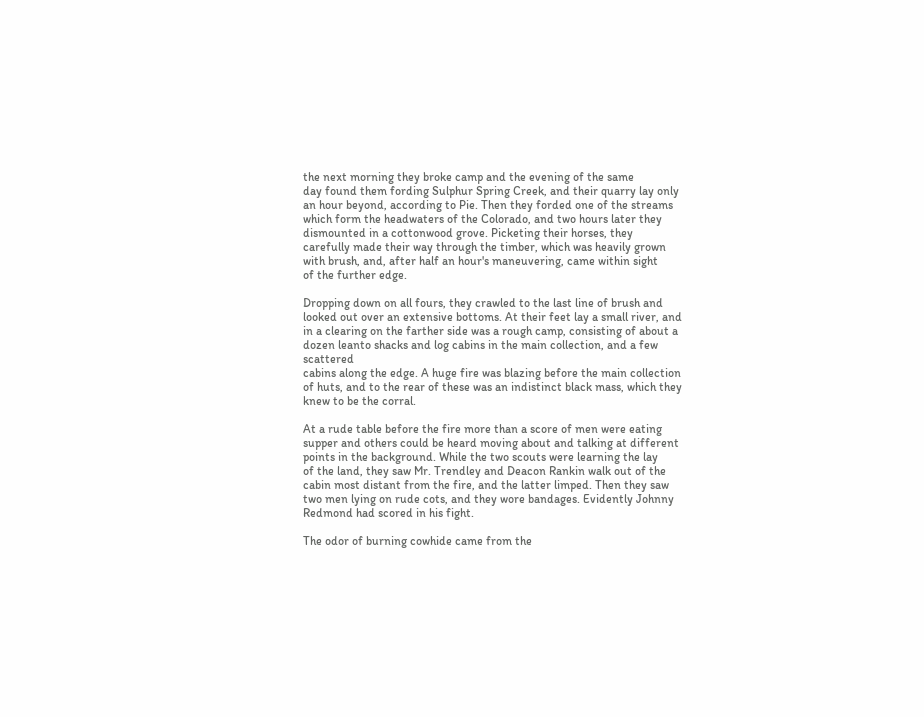the next morning they broke camp and the evening of the same
day found them fording Sulphur Spring Creek, and their quarry lay only
an hour beyond, according to Pie. Then they forded one of the streams
which form the headwaters of the Colorado, and two hours later they
dismounted in a cottonwood grove. Picketing their horses, they
carefully made their way through the timber, which was heavily grown
with brush, and, after half an hour's maneuvering, came within sight
of the further edge.

Dropping down on all fours, they crawled to the last line of brush and
looked out over an extensive bottoms. At their feet lay a small river, and
in a clearing on the farther side was a rough camp, consisting of about a
dozen leanto shacks and log cabins in the main collection, and a few scattered
cabins along the edge. A huge fire was blazing before the main collection
of huts, and to the rear of these was an indistinct black mass, which they
knew to be the corral.

At a rude table before the fire more than a score of men were eating
supper and others could be heard moving about and talking at different
points in the background. While the two scouts were learning the lay
of the land, they saw Mr. Trendley and Deacon Rankin walk out of the
cabin most distant from the fire, and the latter limped. Then they saw
two men lying on rude cots, and they wore bandages. Evidently Johnny
Redmond had scored in his fight.

The odor of burning cowhide came from the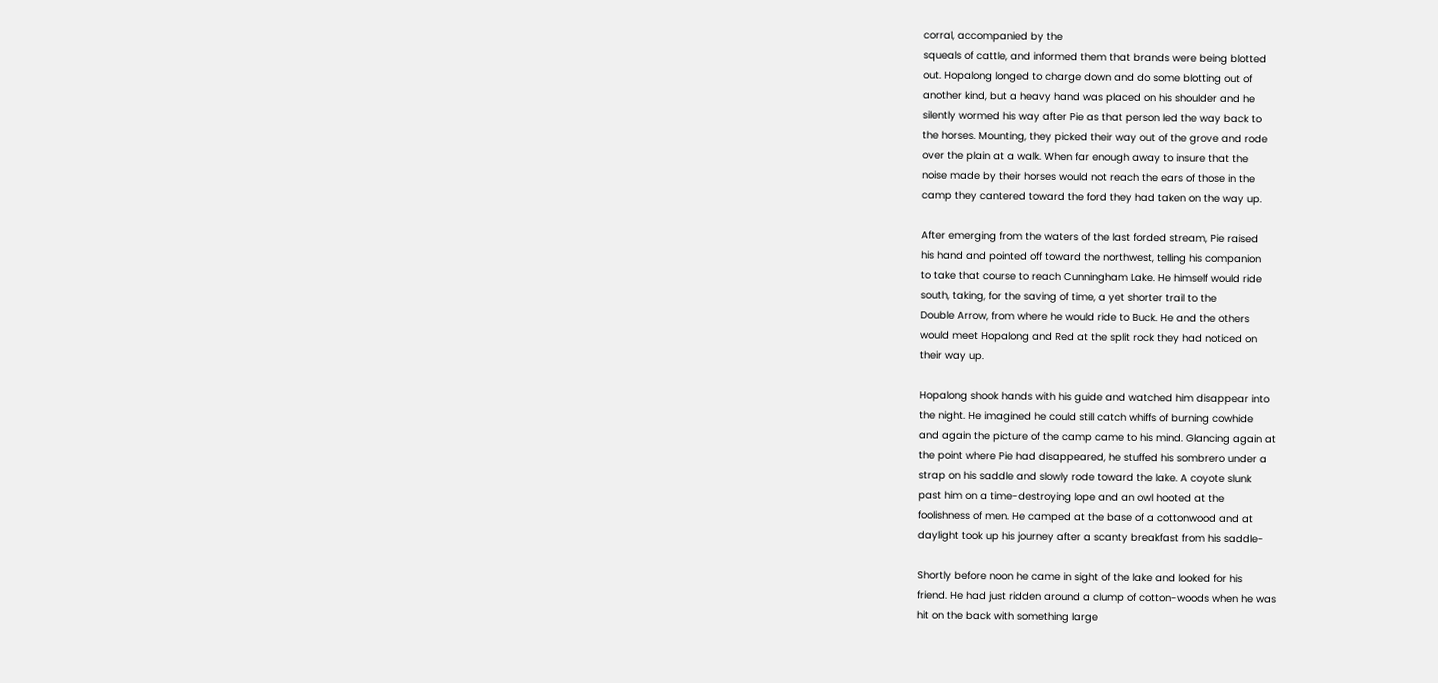corral, accompanied by the
squeals of cattle, and informed them that brands were being blotted
out. Hopalong longed to charge down and do some blotting out of
another kind, but a heavy hand was placed on his shoulder and he
silently wormed his way after Pie as that person led the way back to
the horses. Mounting, they picked their way out of the grove and rode
over the plain at a walk. When far enough away to insure that the
noise made by their horses would not reach the ears of those in the
camp they cantered toward the ford they had taken on the way up.

After emerging from the waters of the last forded stream, Pie raised
his hand and pointed off toward the northwest, telling his companion
to take that course to reach Cunningham Lake. He himself would ride
south, taking, for the saving of time, a yet shorter trail to the
Double Arrow, from where he would ride to Buck. He and the others
would meet Hopalong and Red at the split rock they had noticed on
their way up.

Hopalong shook hands with his guide and watched him disappear into
the night. He imagined he could still catch whiffs of burning cowhide
and again the picture of the camp came to his mind. Glancing again at
the point where Pie had disappeared, he stuffed his sombrero under a
strap on his saddle and slowly rode toward the lake. A coyote slunk
past him on a time-destroying lope and an owl hooted at the
foolishness of men. He camped at the base of a cottonwood and at
daylight took up his journey after a scanty breakfast from his saddle-

Shortly before noon he came in sight of the lake and looked for his
friend. He had just ridden around a clump of cotton-woods when he was
hit on the back with something large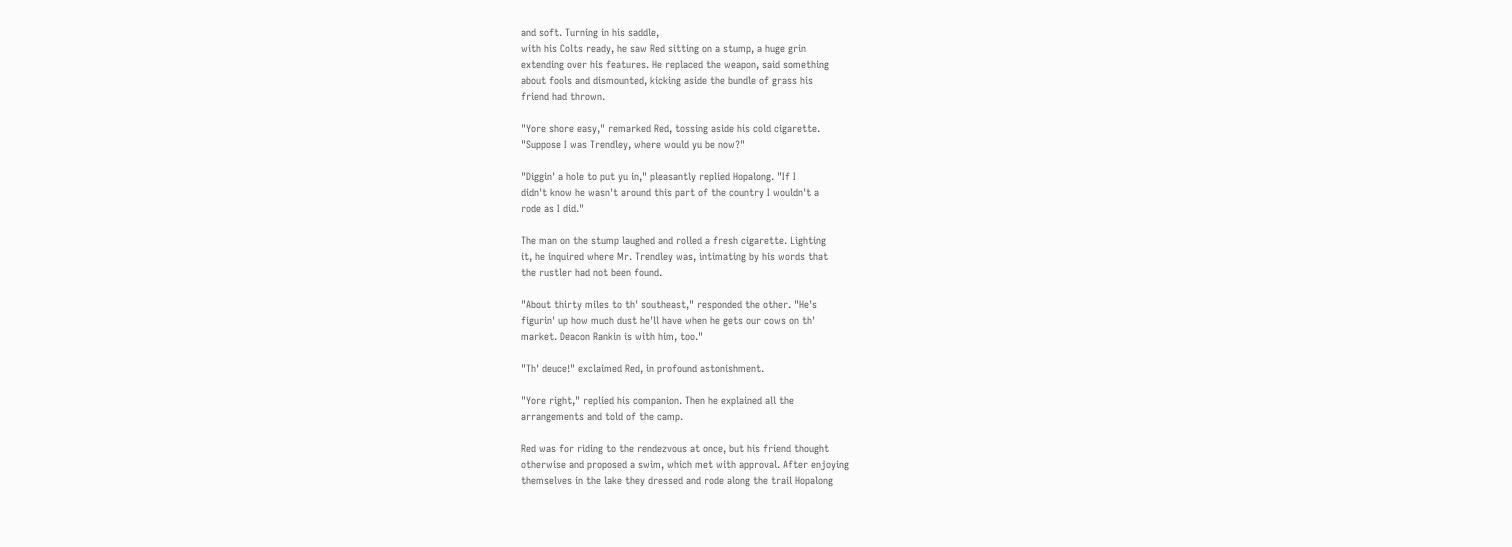and soft. Turning in his saddle,
with his Colts ready, he saw Red sitting on a stump, a huge grin
extending over his features. He replaced the weapon, said something
about fools and dismounted, kicking aside the bundle of grass his
friend had thrown.

"Yore shore easy," remarked Red, tossing aside his cold cigarette.
"Suppose I was Trendley, where would yu be now?"

"Diggin' a hole to put yu in," pleasantly replied Hopalong. "If I
didn't know he wasn't around this part of the country I wouldn't a
rode as I did."

The man on the stump laughed and rolled a fresh cigarette. Lighting
it, he inquired where Mr. Trendley was, intimating by his words that
the rustler had not been found.

"About thirty miles to th' southeast," responded the other. "He's
figurin' up how much dust he'll have when he gets our cows on th'
market. Deacon Rankin is with him, too."

"Th' deuce!" exclaimed Red, in profound astonishment.

"Yore right," replied his companion. Then he explained all the
arrangements and told of the camp.

Red was for riding to the rendezvous at once, but his friend thought
otherwise and proposed a swim, which met with approval. After enjoying
themselves in the lake they dressed and rode along the trail Hopalong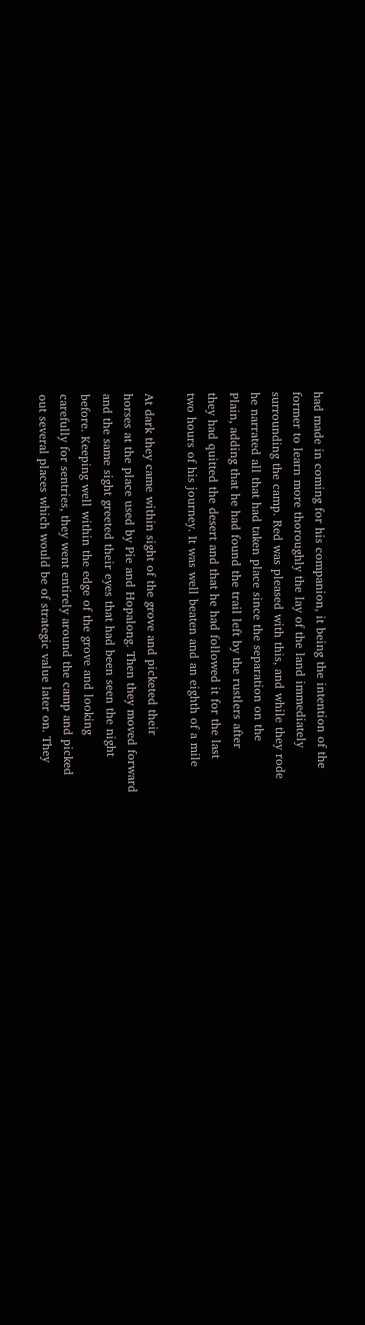had made in coming for his companion, it being the intention of the
former to learn more thoroughly the lay of the land immediately
surrounding the camp. Red was pleased with this, and while they rode
he narrated all that had taken place since the separation on the
Plain, adding that he had found the trail left by the rustlers after
they had quitted the desert and that he had followed it for the last
two hours of his journey. It was well beaten and an eighth of a mile

At dark they came within sight of the grove and picketed their
horses at the place used by Pie and Hopalong. Then they moved forward
and the same sight greeted their eyes that had been seen the night
before. Keeping well within the edge of the grove and looking
carefully for sentries, they went entirely around the camp and picked
out several places which would be of strategic value later on. They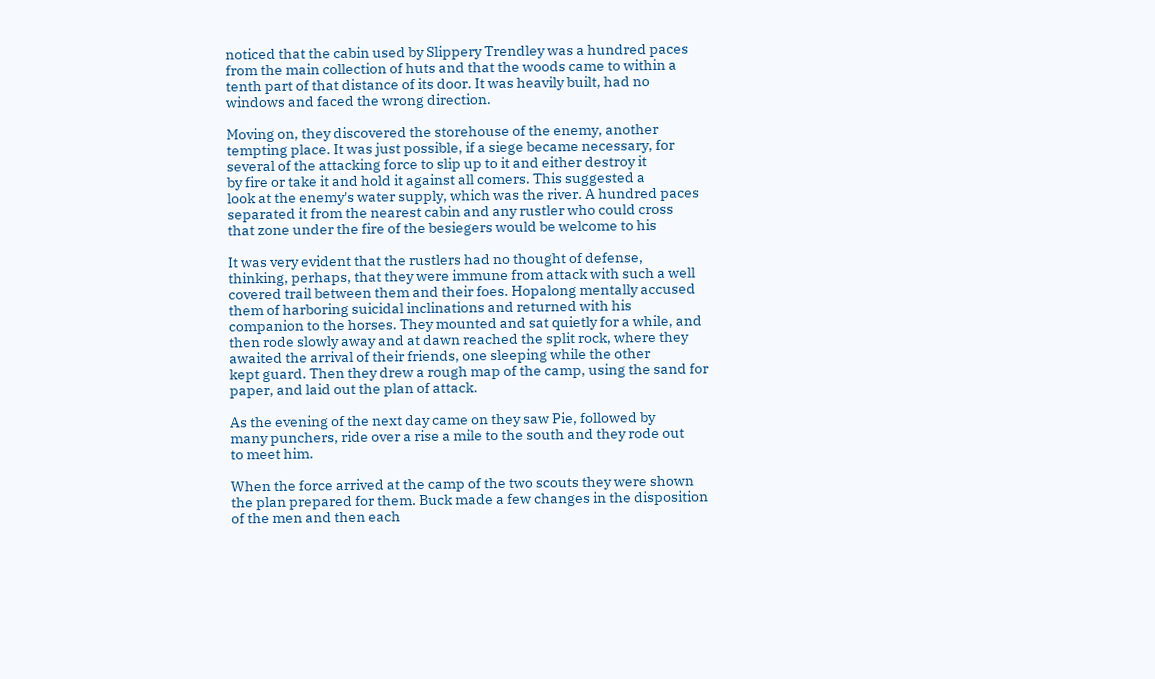noticed that the cabin used by Slippery Trendley was a hundred paces
from the main collection of huts and that the woods came to within a
tenth part of that distance of its door. It was heavily built, had no
windows and faced the wrong direction.

Moving on, they discovered the storehouse of the enemy, another
tempting place. It was just possible, if a siege became necessary, for
several of the attacking force to slip up to it and either destroy it
by fire or take it and hold it against all comers. This suggested a
look at the enemy's water supply, which was the river. A hundred paces
separated it from the nearest cabin and any rustler who could cross
that zone under the fire of the besiegers would be welcome to his

It was very evident that the rustlers had no thought of defense,
thinking, perhaps, that they were immune from attack with such a well
covered trail between them and their foes. Hopalong mentally accused
them of harboring suicidal inclinations and returned with his
companion to the horses. They mounted and sat quietly for a while, and
then rode slowly away and at dawn reached the split rock, where they
awaited the arrival of their friends, one sleeping while the other
kept guard. Then they drew a rough map of the camp, using the sand for
paper, and laid out the plan of attack.

As the evening of the next day came on they saw Pie, followed by
many punchers, ride over a rise a mile to the south and they rode out
to meet him.

When the force arrived at the camp of the two scouts they were shown
the plan prepared for them. Buck made a few changes in the disposition
of the men and then each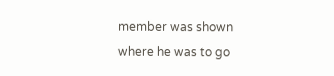member was shown where he was to go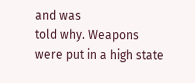and was
told why. Weapons were put in a high state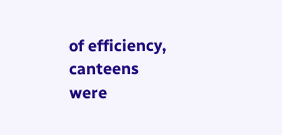of efficiency, canteens
were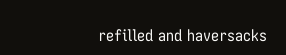refilled and haversacks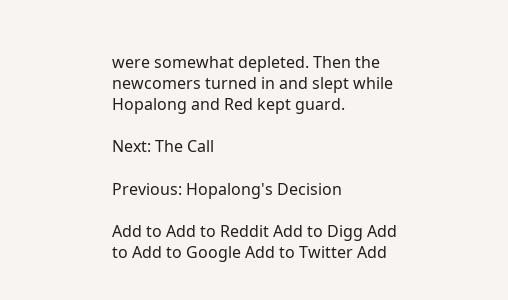were somewhat depleted. Then the
newcomers turned in and slept while Hopalong and Red kept guard.

Next: The Call

Previous: Hopalong's Decision

Add to Add to Reddit Add to Digg Add to Add to Google Add to Twitter Add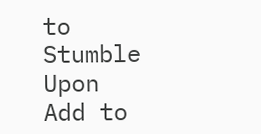to Stumble Upon
Add to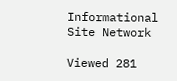Informational Site Network

Viewed 281